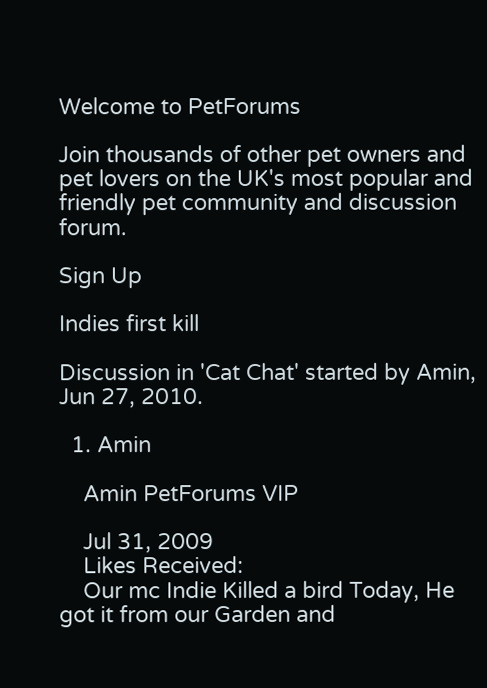Welcome to PetForums

Join thousands of other pet owners and pet lovers on the UK's most popular and friendly pet community and discussion forum.

Sign Up

Indies first kill

Discussion in 'Cat Chat' started by Amin, Jun 27, 2010.

  1. Amin

    Amin PetForums VIP

    Jul 31, 2009
    Likes Received:
    Our mc Indie Killed a bird Today, He got it from our Garden and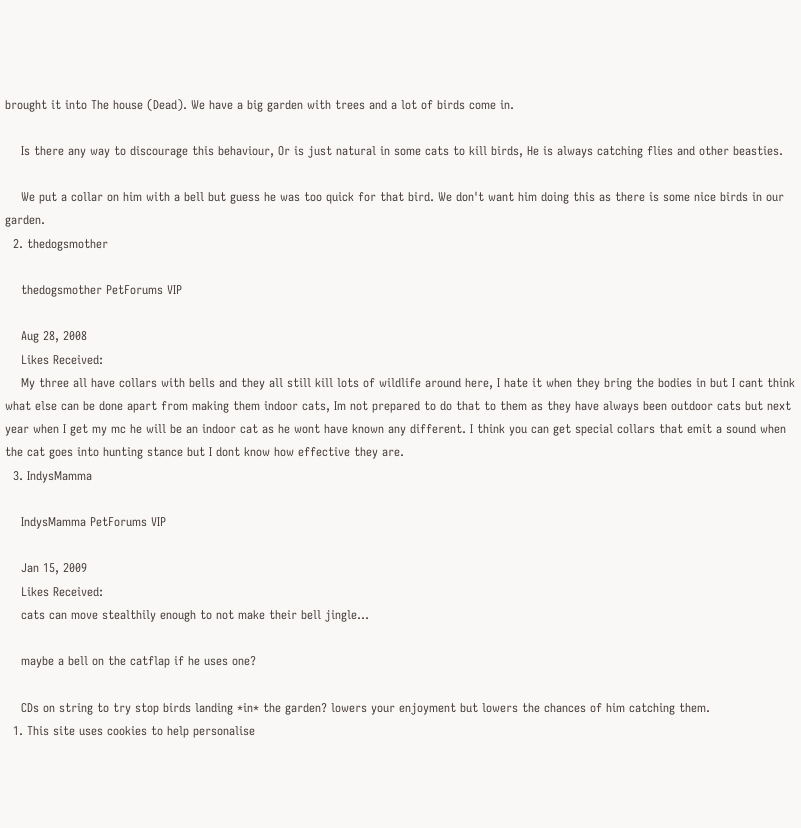brought it into The house (Dead). We have a big garden with trees and a lot of birds come in.

    Is there any way to discourage this behaviour, Or is just natural in some cats to kill birds, He is always catching flies and other beasties.

    We put a collar on him with a bell but guess he was too quick for that bird. We don't want him doing this as there is some nice birds in our garden.
  2. thedogsmother

    thedogsmother PetForums VIP

    Aug 28, 2008
    Likes Received:
    My three all have collars with bells and they all still kill lots of wildlife around here, I hate it when they bring the bodies in but I cant think what else can be done apart from making them indoor cats, Im not prepared to do that to them as they have always been outdoor cats but next year when I get my mc he will be an indoor cat as he wont have known any different. I think you can get special collars that emit a sound when the cat goes into hunting stance but I dont know how effective they are.
  3. IndysMamma

    IndysMamma PetForums VIP

    Jan 15, 2009
    Likes Received:
    cats can move stealthily enough to not make their bell jingle...

    maybe a bell on the catflap if he uses one?

    CDs on string to try stop birds landing *in* the garden? lowers your enjoyment but lowers the chances of him catching them.
  1. This site uses cookies to help personalise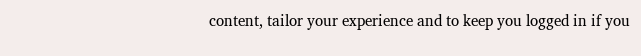content, tailor your experience and to keep you logged in if you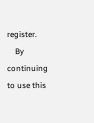register.
    By continuing to use this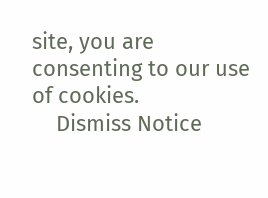site, you are consenting to our use of cookies.
    Dismiss Notice